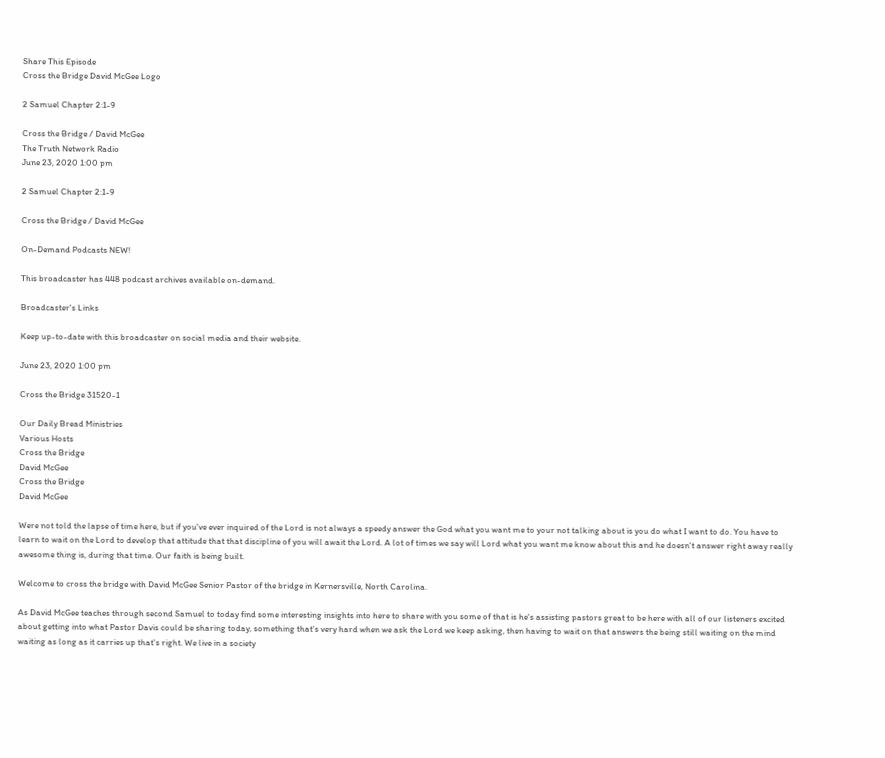Share This Episode
Cross the Bridge David McGee Logo

2 Samuel Chapter 2:1-9

Cross the Bridge / David McGee
The Truth Network Radio
June 23, 2020 1:00 pm

2 Samuel Chapter 2:1-9

Cross the Bridge / David McGee

On-Demand Podcasts NEW!

This broadcaster has 448 podcast archives available on-demand.

Broadcaster's Links

Keep up-to-date with this broadcaster on social media and their website.

June 23, 2020 1:00 pm

Cross the Bridge 31520-1

Our Daily Bread Ministries
Various Hosts
Cross the Bridge
David McGee
Cross the Bridge
David McGee

Were not told the lapse of time here, but if you've ever inquired of the Lord is not always a speedy answer the God what you want me to your not talking about is you do what I want to do. You have to learn to wait on the Lord to develop that attitude that that discipline of you will await the Lord. A lot of times we say will Lord what you want me know about this and he doesn't answer right away really awesome thing is, during that time. Our faith is being built.

Welcome to cross the bridge with David McGee Senior Pastor of the bridge in Kernersville, North Carolina.

As David McGee teaches through second Samuel to today find some interesting insights into here to share with you some of that is he's assisting pastors great to be here with all of our listeners excited about getting into what Pastor Davis could be sharing today, something that's very hard when we ask the Lord we keep asking, then having to wait on that answers the being still waiting on the mind waiting as long as it carries up that's right. We live in a society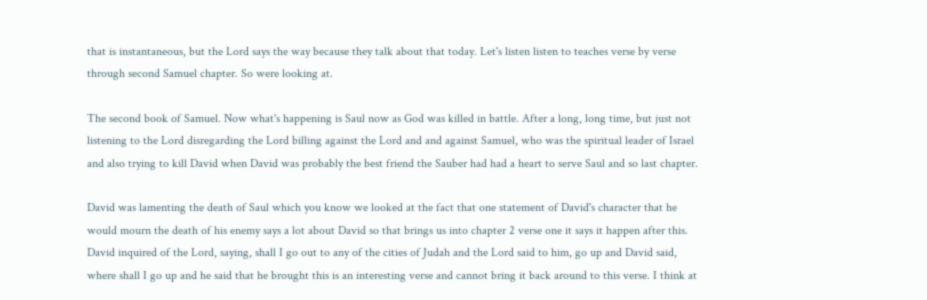that is instantaneous, but the Lord says the way because they talk about that today. Let's listen listen to teaches verse by verse through second Samuel chapter. So were looking at.

The second book of Samuel. Now what's happening is Saul now as God was killed in battle. After a long, long time, but just not listening to the Lord disregarding the Lord billing against the Lord and and against Samuel, who was the spiritual leader of Israel and also trying to kill David when David was probably the best friend the Sauber had had a heart to serve Saul and so last chapter.

David was lamenting the death of Saul which you know we looked at the fact that one statement of David's character that he would mourn the death of his enemy says a lot about David so that brings us into chapter 2 verse one it says it happen after this. David inquired of the Lord, saying, shall I go out to any of the cities of Judah and the Lord said to him, go up and David said, where shall I go up and he said that he brought this is an interesting verse and cannot bring it back around to this verse. I think at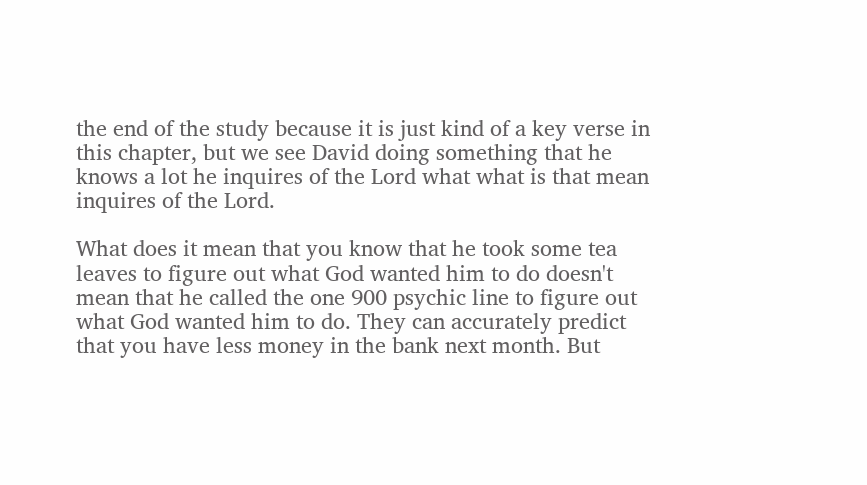the end of the study because it is just kind of a key verse in this chapter, but we see David doing something that he knows a lot he inquires of the Lord what what is that mean inquires of the Lord.

What does it mean that you know that he took some tea leaves to figure out what God wanted him to do doesn't mean that he called the one 900 psychic line to figure out what God wanted him to do. They can accurately predict that you have less money in the bank next month. But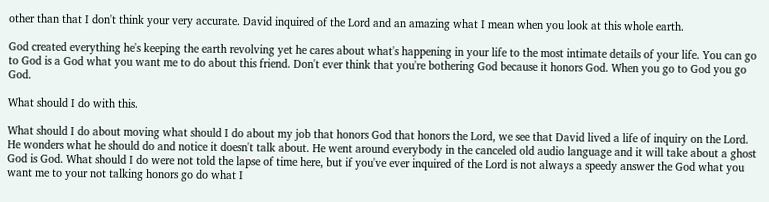other than that I don't think your very accurate. David inquired of the Lord and an amazing what I mean when you look at this whole earth.

God created everything he's keeping the earth revolving yet he cares about what's happening in your life to the most intimate details of your life. You can go to God is a God what you want me to do about this friend. Don't ever think that you're bothering God because it honors God. When you go to God you go God.

What should I do with this.

What should I do about moving what should I do about my job that honors God that honors the Lord, we see that David lived a life of inquiry on the Lord. He wonders what he should do and notice it doesn't talk about. He went around everybody in the canceled old audio language and it will take about a ghost God is God. What should I do were not told the lapse of time here, but if you've ever inquired of the Lord is not always a speedy answer the God what you want me to your not talking honors go do what I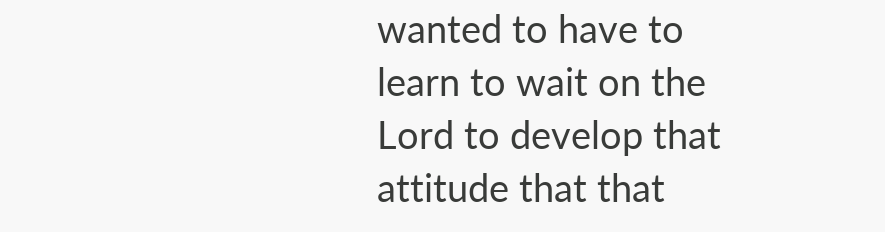wanted to have to learn to wait on the Lord to develop that attitude that that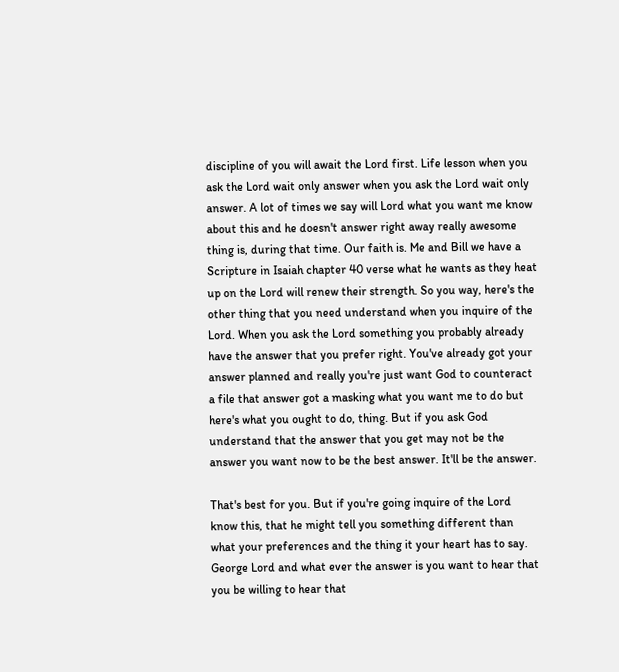discipline of you will await the Lord first. Life lesson when you ask the Lord wait only answer when you ask the Lord wait only answer. A lot of times we say will Lord what you want me know about this and he doesn't answer right away really awesome thing is, during that time. Our faith is. Me and Bill we have a Scripture in Isaiah chapter 40 verse what he wants as they heat up on the Lord will renew their strength. So you way, here's the other thing that you need understand when you inquire of the Lord. When you ask the Lord something you probably already have the answer that you prefer right. You've already got your answer planned and really you're just want God to counteract a file that answer got a masking what you want me to do but here's what you ought to do, thing. But if you ask God understand that the answer that you get may not be the answer you want now to be the best answer. It'll be the answer.

That's best for you. But if you're going inquire of the Lord know this, that he might tell you something different than what your preferences and the thing it your heart has to say. George Lord and what ever the answer is you want to hear that you be willing to hear that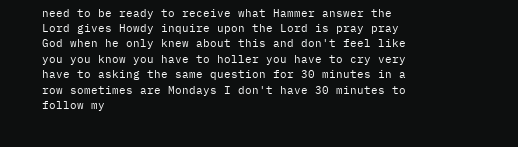need to be ready to receive what Hammer answer the Lord gives Howdy inquire upon the Lord is pray pray God when he only knew about this and don't feel like you you know you have to holler you have to cry very have to asking the same question for 30 minutes in a row sometimes are Mondays I don't have 30 minutes to follow my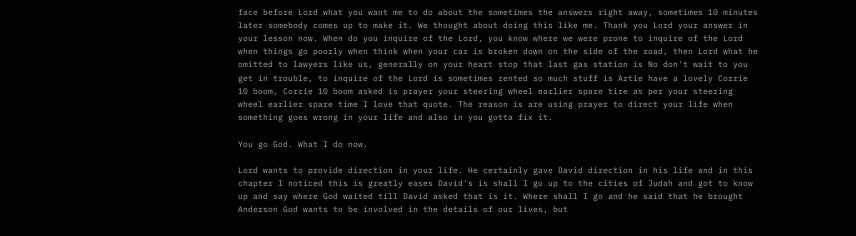face before Lord what you want me to do about the sometimes the answers right away, sometimes 10 minutes later somebody comes up to make it. We thought about doing this like me. Thank you Lord your answer in your lesson now. When do you inquire of the Lord, you know where we were prone to inquire of the Lord when things go poorly when think when your car is broken down on the side of the road, then Lord what he omitted to lawyers like us, generally on your heart stop that last gas station is No don't wait to you get in trouble, to inquire of the Lord is sometimes rented so much stuff is Artie have a lovely Corrie 10 boom, Corrie 10 boom asked is prayer your steering wheel earlier spare tire as per your steering wheel earlier spare time I love that quote. The reason is are using prayer to direct your life when something goes wrong in your life and also in you gotta fix it.

You go God. What I do now.

Lord wants to provide direction in your life. He certainly gave David direction in his life and in this chapter I noticed this is greatly eases David's is shall I go up to the cities of Judah and got to know up and say where God waited till David asked that is it. Where shall I go and he said that he brought Anderson God wants to be involved in the details of our lives, but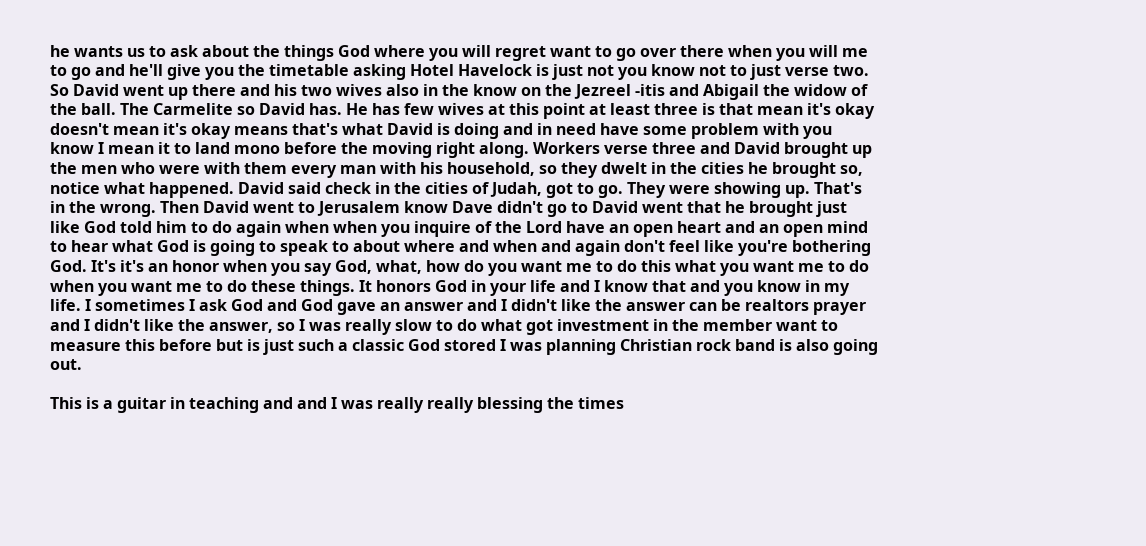he wants us to ask about the things God where you will regret want to go over there when you will me to go and he'll give you the timetable asking Hotel Havelock is just not you know not to just verse two. So David went up there and his two wives also in the know on the Jezreel -itis and Abigail the widow of the ball. The Carmelite so David has. He has few wives at this point at least three is that mean it's okay doesn't mean it's okay means that's what David is doing and in need have some problem with you know I mean it to land mono before the moving right along. Workers verse three and David brought up the men who were with them every man with his household, so they dwelt in the cities he brought so, notice what happened. David said check in the cities of Judah, got to go. They were showing up. That's in the wrong. Then David went to Jerusalem know Dave didn't go to David went that he brought just like God told him to do again when when you inquire of the Lord have an open heart and an open mind to hear what God is going to speak to about where and when and again don't feel like you're bothering God. It's it's an honor when you say God, what, how do you want me to do this what you want me to do when you want me to do these things. It honors God in your life and I know that and you know in my life. I sometimes I ask God and God gave an answer and I didn't like the answer can be realtors prayer and I didn't like the answer, so I was really slow to do what got investment in the member want to measure this before but is just such a classic God stored I was planning Christian rock band is also going out.

This is a guitar in teaching and and I was really really blessing the times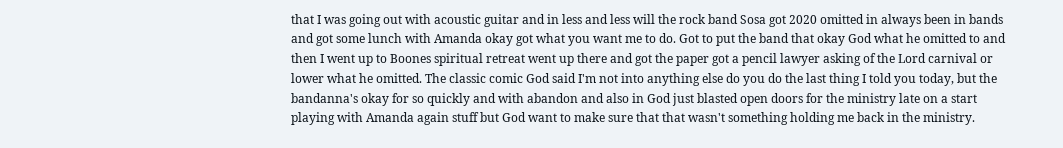that I was going out with acoustic guitar and in less and less will the rock band Sosa got 2020 omitted in always been in bands and got some lunch with Amanda okay got what you want me to do. Got to put the band that okay God what he omitted to and then I went up to Boones spiritual retreat went up there and got the paper got a pencil lawyer asking of the Lord carnival or lower what he omitted. The classic comic God said I'm not into anything else do you do the last thing I told you today, but the bandanna's okay for so quickly and with abandon and also in God just blasted open doors for the ministry late on a start playing with Amanda again stuff but God want to make sure that that wasn't something holding me back in the ministry.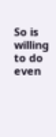So is willing to do even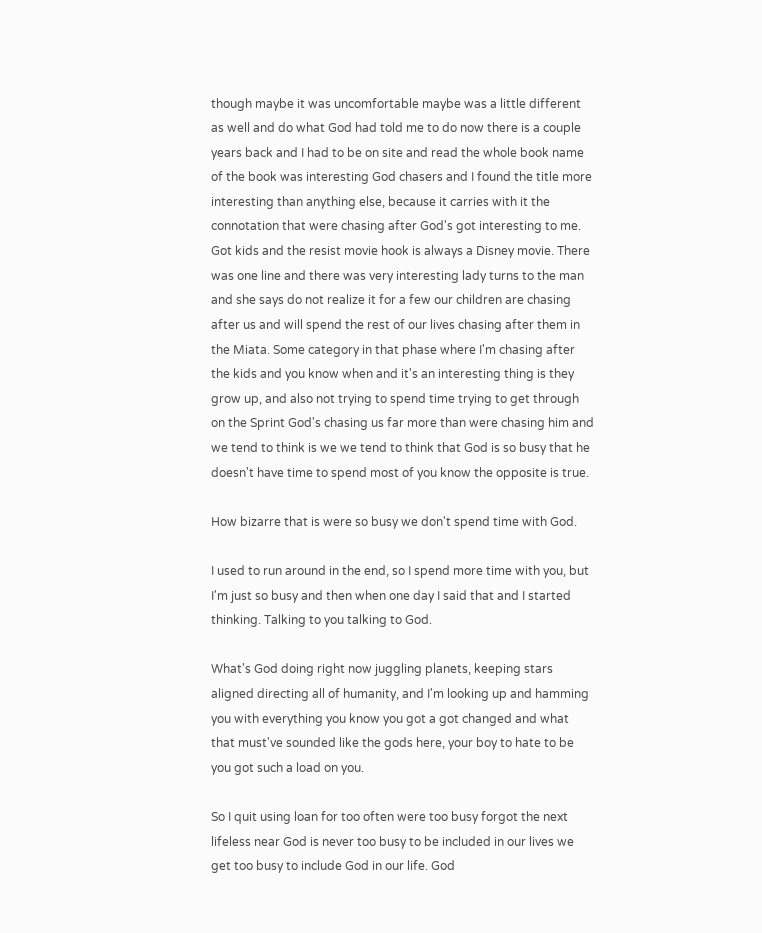though maybe it was uncomfortable maybe was a little different as well and do what God had told me to do now there is a couple years back and I had to be on site and read the whole book name of the book was interesting God chasers and I found the title more interesting than anything else, because it carries with it the connotation that were chasing after God's got interesting to me. Got kids and the resist movie hook is always a Disney movie. There was one line and there was very interesting lady turns to the man and she says do not realize it for a few our children are chasing after us and will spend the rest of our lives chasing after them in the Miata. Some category in that phase where I'm chasing after the kids and you know when and it's an interesting thing is they grow up, and also not trying to spend time trying to get through on the Sprint God's chasing us far more than were chasing him and we tend to think is we we tend to think that God is so busy that he doesn't have time to spend most of you know the opposite is true.

How bizarre that is were so busy we don't spend time with God.

I used to run around in the end, so I spend more time with you, but I'm just so busy and then when one day I said that and I started thinking. Talking to you talking to God.

What's God doing right now juggling planets, keeping stars aligned directing all of humanity, and I'm looking up and hamming you with everything you know you got a got changed and what that must've sounded like the gods here, your boy to hate to be you got such a load on you.

So I quit using loan for too often were too busy forgot the next lifeless near God is never too busy to be included in our lives we get too busy to include God in our life. God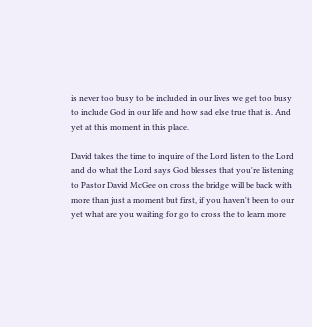is never too busy to be included in our lives we get too busy to include God in our life and how sad else true that is. And yet at this moment in this place.

David takes the time to inquire of the Lord listen to the Lord and do what the Lord says God blesses that you're listening to Pastor David McGee on cross the bridge will be back with more than just a moment but first, if you haven't been to our yet what are you waiting for go to cross the to learn more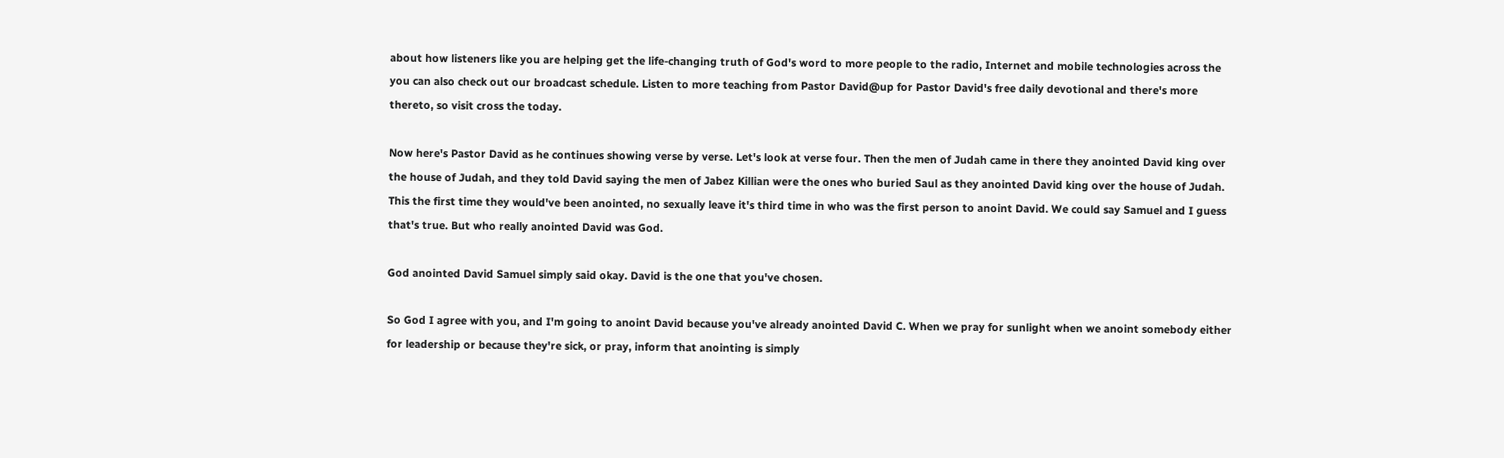about how listeners like you are helping get the life-changing truth of God's word to more people to the radio, Internet and mobile technologies across the you can also check out our broadcast schedule. Listen to more teaching from Pastor David@up for Pastor David's free daily devotional and there's more thereto, so visit cross the today.

Now here's Pastor David as he continues showing verse by verse. Let's look at verse four. Then the men of Judah came in there they anointed David king over the house of Judah, and they told David saying the men of Jabez Killian were the ones who buried Saul as they anointed David king over the house of Judah. This the first time they would've been anointed, no sexually leave it's third time in who was the first person to anoint David. We could say Samuel and I guess that's true. But who really anointed David was God.

God anointed David Samuel simply said okay. David is the one that you've chosen.

So God I agree with you, and I'm going to anoint David because you've already anointed David C. When we pray for sunlight when we anoint somebody either for leadership or because they're sick, or pray, inform that anointing is simply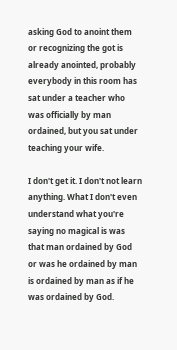asking God to anoint them or recognizing the got is already anointed, probably everybody in this room has sat under a teacher who was officially by man ordained, but you sat under teaching your wife.

I don't get it. I don't not learn anything. What I don't even understand what you're saying no magical is was that man ordained by God or was he ordained by man is ordained by man as if he was ordained by God.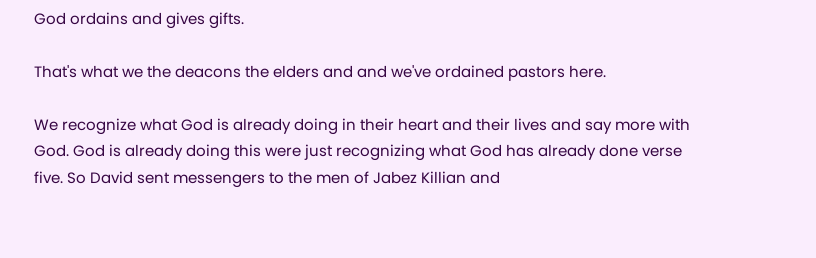God ordains and gives gifts.

That's what we the deacons the elders and and we've ordained pastors here.

We recognize what God is already doing in their heart and their lives and say more with God. God is already doing this were just recognizing what God has already done verse five. So David sent messengers to the men of Jabez Killian and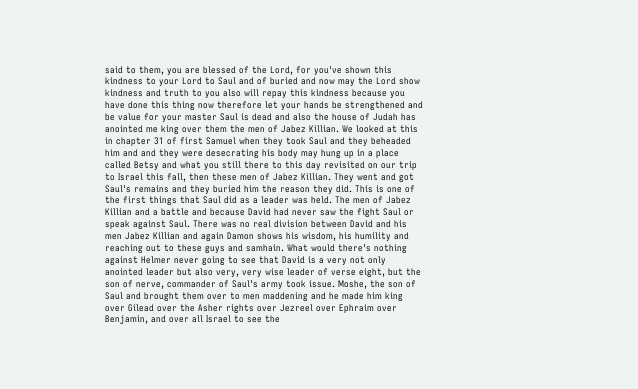said to them, you are blessed of the Lord, for you've shown this kindness to your Lord to Saul and of buried and now may the Lord show kindness and truth to you also will repay this kindness because you have done this thing now therefore let your hands be strengthened and be value for your master Saul is dead and also the house of Judah has anointed me king over them the men of Jabez Killian. We looked at this in chapter 31 of first Samuel when they took Saul and they beheaded him and and they were desecrating his body may hung up in a place called Betsy and what you still there to this day revisited on our trip to Israel this fall, then these men of Jabez Killian. They went and got Saul's remains and they buried him the reason they did. This is one of the first things that Saul did as a leader was held. The men of Jabez Killian and a battle and because David had never saw the fight Saul or speak against Saul. There was no real division between David and his men Jabez Killian and again Damon shows his wisdom, his humility and reaching out to these guys and samhain. What would there's nothing against Helmer never going to see that David is a very not only anointed leader but also very, very wise leader of verse eight, but the son of nerve, commander of Saul's army took issue. Moshe, the son of Saul and brought them over to men maddening and he made him king over Gilead over the Asher rights over Jezreel over Ephraim over Benjamin, and over all Israel to see the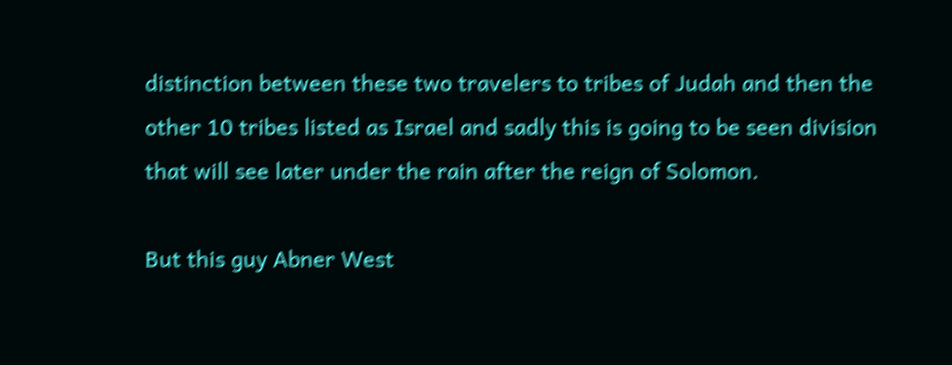distinction between these two travelers to tribes of Judah and then the other 10 tribes listed as Israel and sadly this is going to be seen division that will see later under the rain after the reign of Solomon.

But this guy Abner West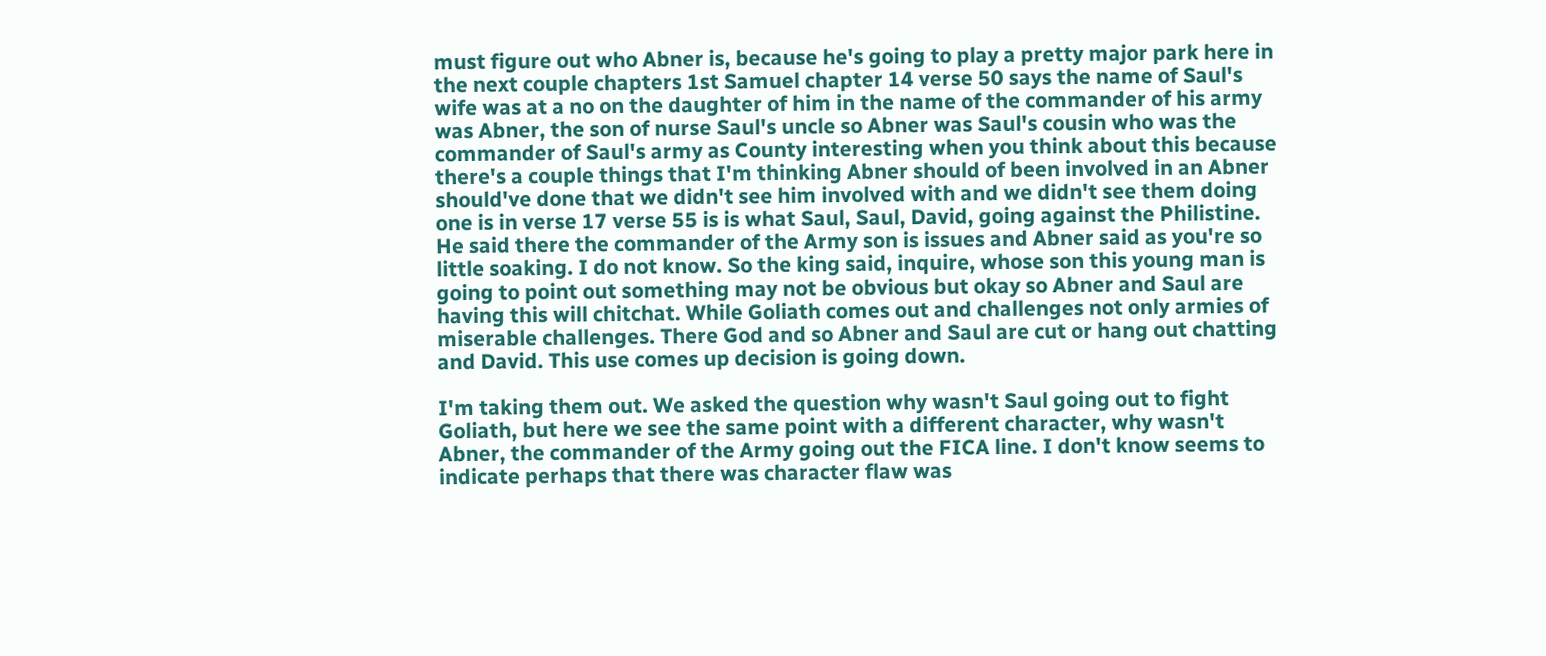must figure out who Abner is, because he's going to play a pretty major park here in the next couple chapters 1st Samuel chapter 14 verse 50 says the name of Saul's wife was at a no on the daughter of him in the name of the commander of his army was Abner, the son of nurse Saul's uncle so Abner was Saul's cousin who was the commander of Saul's army as County interesting when you think about this because there's a couple things that I'm thinking Abner should of been involved in an Abner should've done that we didn't see him involved with and we didn't see them doing one is in verse 17 verse 55 is is what Saul, Saul, David, going against the Philistine. He said there the commander of the Army son is issues and Abner said as you're so little soaking. I do not know. So the king said, inquire, whose son this young man is going to point out something may not be obvious but okay so Abner and Saul are having this will chitchat. While Goliath comes out and challenges not only armies of miserable challenges. There God and so Abner and Saul are cut or hang out chatting and David. This use comes up decision is going down.

I'm taking them out. We asked the question why wasn't Saul going out to fight Goliath, but here we see the same point with a different character, why wasn't Abner, the commander of the Army going out the FICA line. I don't know seems to indicate perhaps that there was character flaw was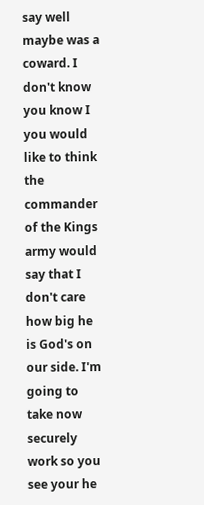say well maybe was a coward. I don't know you know I you would like to think the commander of the Kings army would say that I don't care how big he is God's on our side. I'm going to take now securely work so you see your he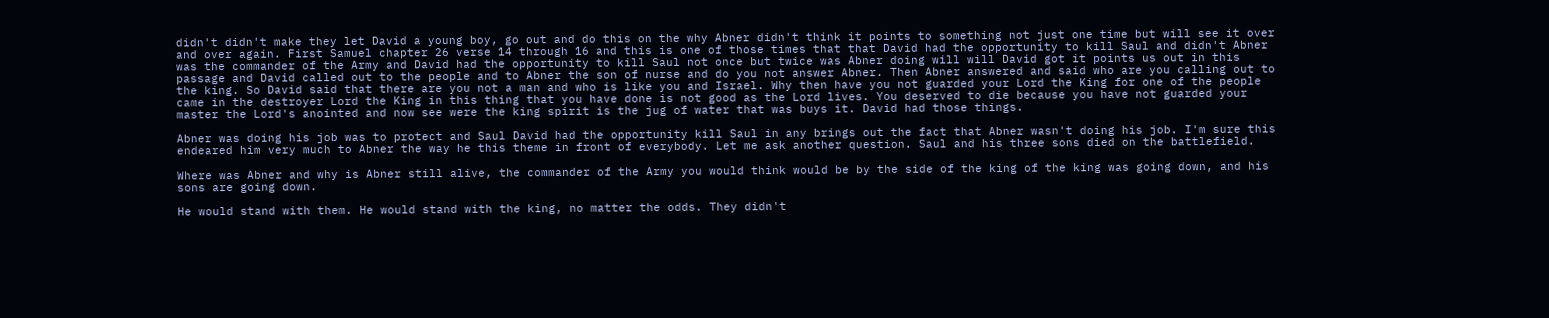didn't didn't make they let David a young boy, go out and do this on the why Abner didn't think it points to something not just one time but will see it over and over again. First Samuel chapter 26 verse 14 through 16 and this is one of those times that that David had the opportunity to kill Saul and didn't Abner was the commander of the Army and David had the opportunity to kill Saul not once but twice was Abner doing will will David got it points us out in this passage and David called out to the people and to Abner the son of nurse and do you not answer Abner. Then Abner answered and said who are you calling out to the king. So David said that there are you not a man and who is like you and Israel. Why then have you not guarded your Lord the King for one of the people came in the destroyer Lord the King in this thing that you have done is not good as the Lord lives. You deserved to die because you have not guarded your master the Lord's anointed and now see were the king spirit is the jug of water that was buys it. David had those things.

Abner was doing his job was to protect and Saul David had the opportunity kill Saul in any brings out the fact that Abner wasn't doing his job. I'm sure this endeared him very much to Abner the way he this theme in front of everybody. Let me ask another question. Saul and his three sons died on the battlefield.

Where was Abner and why is Abner still alive, the commander of the Army you would think would be by the side of the king of the king was going down, and his sons are going down.

He would stand with them. He would stand with the king, no matter the odds. They didn't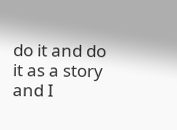do it and do it as a story and I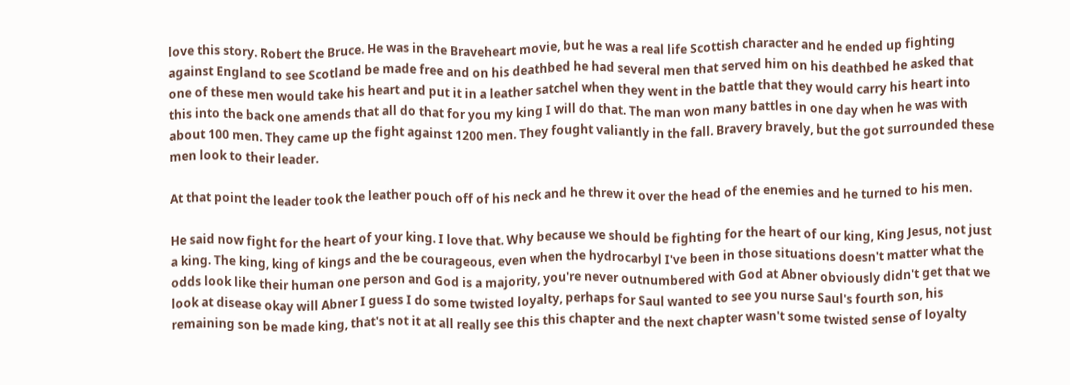love this story. Robert the Bruce. He was in the Braveheart movie, but he was a real life Scottish character and he ended up fighting against England to see Scotland be made free and on his deathbed he had several men that served him on his deathbed he asked that one of these men would take his heart and put it in a leather satchel when they went in the battle that they would carry his heart into this into the back one amends that all do that for you my king I will do that. The man won many battles in one day when he was with about 100 men. They came up the fight against 1200 men. They fought valiantly in the fall. Bravery bravely, but the got surrounded these men look to their leader.

At that point the leader took the leather pouch off of his neck and he threw it over the head of the enemies and he turned to his men.

He said now fight for the heart of your king. I love that. Why because we should be fighting for the heart of our king, King Jesus, not just a king. The king, king of kings and the be courageous, even when the hydrocarbyl I've been in those situations doesn't matter what the odds look like their human one person and God is a majority, you're never outnumbered with God at Abner obviously didn't get that we look at disease okay will Abner I guess I do some twisted loyalty, perhaps for Saul wanted to see you nurse Saul's fourth son, his remaining son be made king, that's not it at all really see this this chapter and the next chapter wasn't some twisted sense of loyalty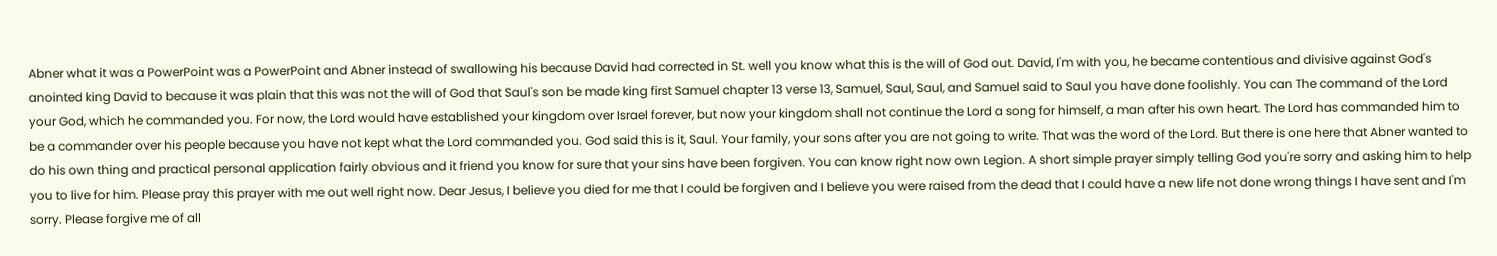Abner what it was a PowerPoint was a PowerPoint and Abner instead of swallowing his because David had corrected in St. well you know what this is the will of God out. David, I'm with you, he became contentious and divisive against God's anointed king David to because it was plain that this was not the will of God that Saul's son be made king first Samuel chapter 13 verse 13, Samuel, Saul, Saul, and Samuel said to Saul you have done foolishly. You can The command of the Lord your God, which he commanded you. For now, the Lord would have established your kingdom over Israel forever, but now your kingdom shall not continue the Lord a song for himself, a man after his own heart. The Lord has commanded him to be a commander over his people because you have not kept what the Lord commanded you. God said this is it, Saul. Your family, your sons after you are not going to write. That was the word of the Lord. But there is one here that Abner wanted to do his own thing and practical personal application fairly obvious and it friend you know for sure that your sins have been forgiven. You can know right now own Legion. A short simple prayer simply telling God you're sorry and asking him to help you to live for him. Please pray this prayer with me out well right now. Dear Jesus, I believe you died for me that I could be forgiven and I believe you were raised from the dead that I could have a new life not done wrong things I have sent and I'm sorry. Please forgive me of all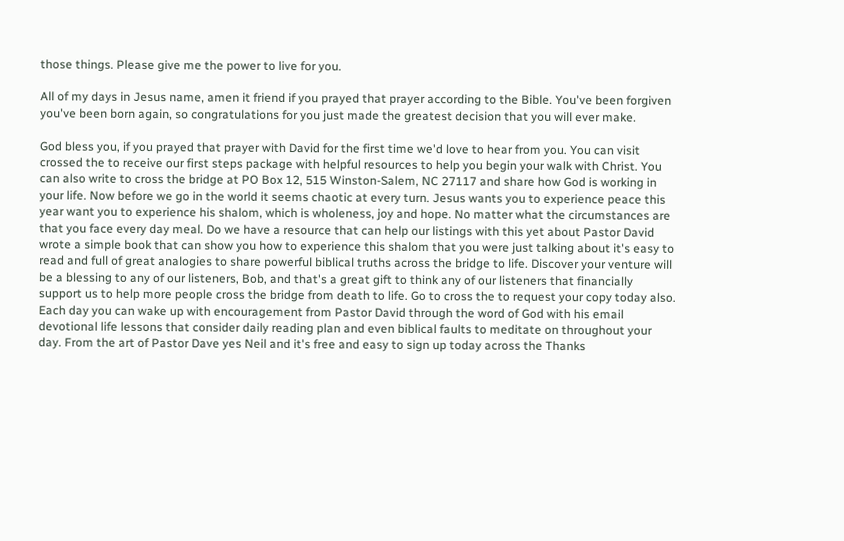those things. Please give me the power to live for you.

All of my days in Jesus name, amen it friend if you prayed that prayer according to the Bible. You've been forgiven you've been born again, so congratulations for you just made the greatest decision that you will ever make.

God bless you, if you prayed that prayer with David for the first time we'd love to hear from you. You can visit crossed the to receive our first steps package with helpful resources to help you begin your walk with Christ. You can also write to cross the bridge at PO Box 12, 515 Winston-Salem, NC 27117 and share how God is working in your life. Now before we go in the world it seems chaotic at every turn. Jesus wants you to experience peace this year want you to experience his shalom, which is wholeness, joy and hope. No matter what the circumstances are that you face every day meal. Do we have a resource that can help our listings with this yet about Pastor David wrote a simple book that can show you how to experience this shalom that you were just talking about it's easy to read and full of great analogies to share powerful biblical truths across the bridge to life. Discover your venture will be a blessing to any of our listeners, Bob, and that's a great gift to think any of our listeners that financially support us to help more people cross the bridge from death to life. Go to cross the to request your copy today also. Each day you can wake up with encouragement from Pastor David through the word of God with his email devotional life lessons that consider daily reading plan and even biblical faults to meditate on throughout your day. From the art of Pastor Dave yes Neil and it's free and easy to sign up today across the Thanks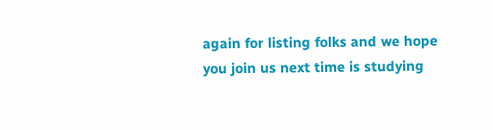again for listing folks and we hope you join us next time is studying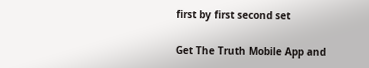first by first second set

Get The Truth Mobile App and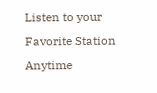Listen to your Favorite Station Anytime